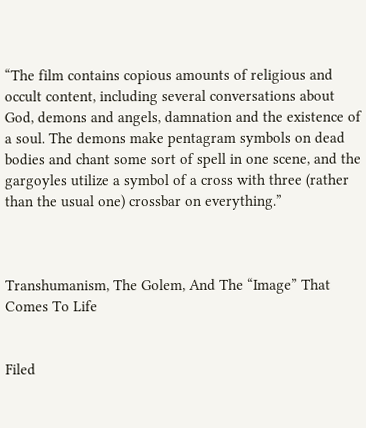“The film contains copious amounts of religious and occult content, including several conversations about God, demons and angels, damnation and the existence of a soul. The demons make pentagram symbols on dead bodies and chant some sort of spell in one scene, and the gargoyles utilize a symbol of a cross with three (rather than the usual one) crossbar on everything.”



Transhumanism, The Golem, And The “Image” That Comes To Life


Filed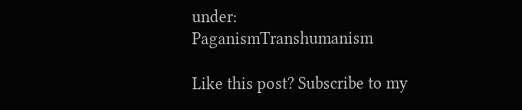under: PaganismTranshumanism

Like this post? Subscribe to my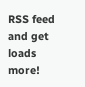RSS feed and get loads more!